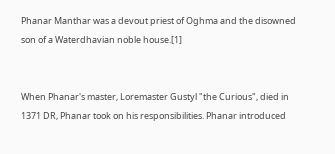Phanar Manthar was a devout priest of Oghma and the disowned son of a Waterdhavian noble house.[1]


When Phanar's master, Loremaster Gustyl "the Curious", died in 1371 DR, Phanar took on his responsibilities. Phanar introduced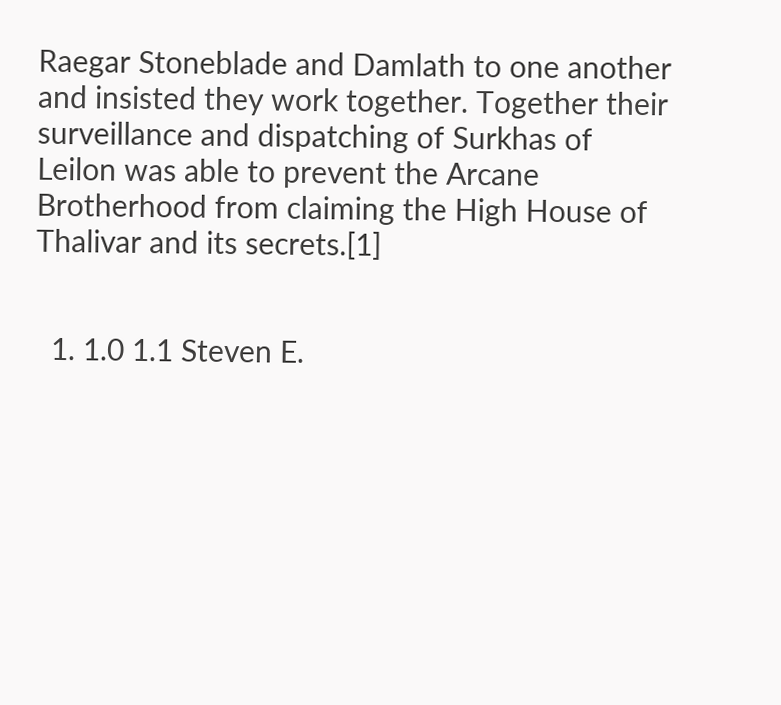Raegar Stoneblade and Damlath to one another and insisted they work together. Together their surveillance and dispatching of Surkhas of Leilon was able to prevent the Arcane Brotherhood from claiming the High House of Thalivar and its secrets.[1]


  1. 1.0 1.1 Steven E.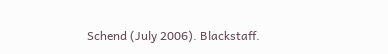Schend (July 2006). Blackstaff.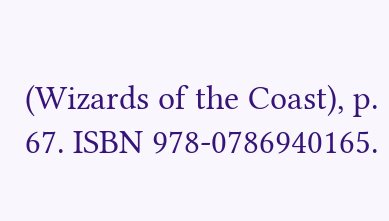(Wizards of the Coast), p. 67. ISBN 978-0786940165.